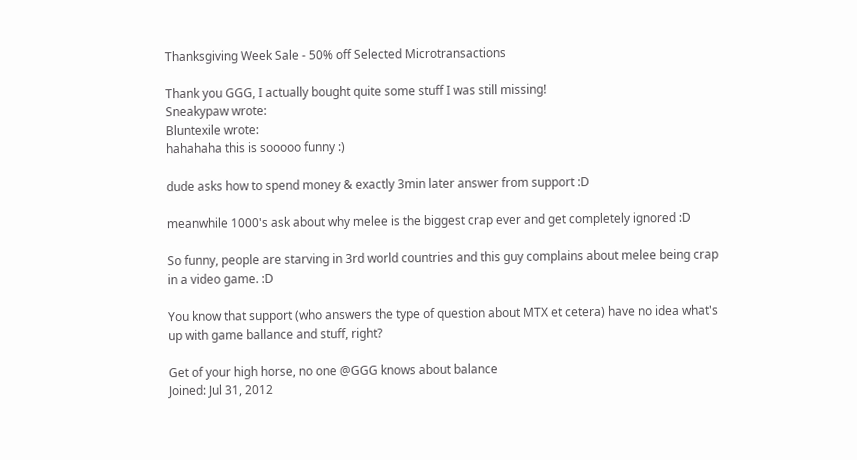Thanksgiving Week Sale - 50% off Selected Microtransactions

Thank you GGG, I actually bought quite some stuff I was still missing!
Sneakypaw wrote:
Bluntexile wrote:
hahahaha this is sooooo funny :)

dude asks how to spend money & exactly 3min later answer from support :D

meanwhile 1000's ask about why melee is the biggest crap ever and get completely ignored :D

So funny, people are starving in 3rd world countries and this guy complains about melee being crap in a video game. :D

You know that support (who answers the type of question about MTX et cetera) have no idea what's up with game ballance and stuff, right?

Get of your high horse, no one @GGG knows about balance
Joined: Jul 31, 2012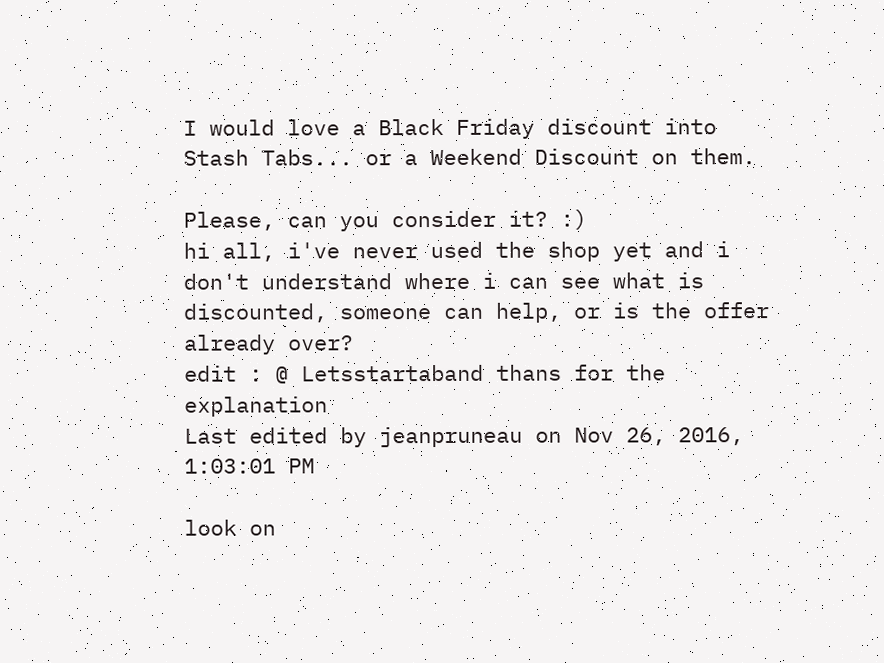I would love a Black Friday discount into Stash Tabs... or a Weekend Discount on them.

Please, can you consider it? :)
hi all, i've never used the shop yet and i don't understand where i can see what is discounted, someone can help, or is the offer already over?
edit : @ Letsstartaband thans for the explanation
Last edited by jeanpruneau on Nov 26, 2016, 1:03:01 PM

look on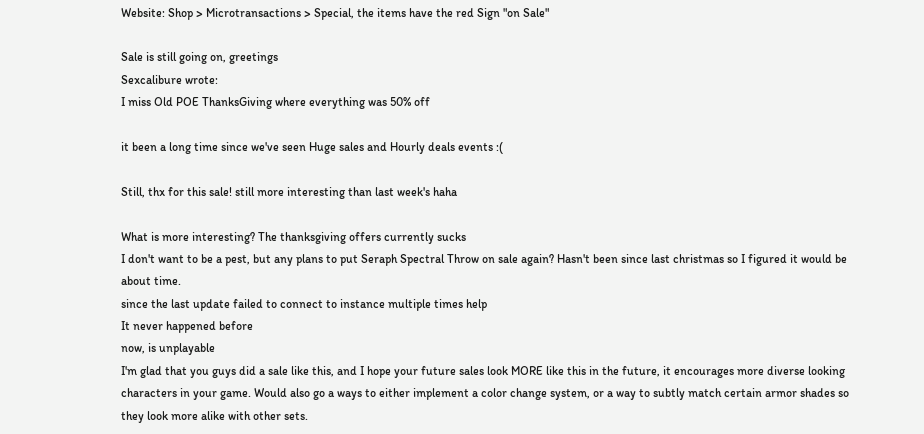Website: Shop > Microtransactions > Special, the items have the red Sign "on Sale"

Sale is still going on, greetings
Sexcalibure wrote:
I miss Old POE ThanksGiving where everything was 50% off

it been a long time since we've seen Huge sales and Hourly deals events :(

Still, thx for this sale! still more interesting than last week's haha

What is more interesting? The thanksgiving offers currently sucks
I don't want to be a pest, but any plans to put Seraph Spectral Throw on sale again? Hasn't been since last christmas so I figured it would be about time.
since the last update failed to connect to instance multiple times help
It never happened before
now, is unplayable
I'm glad that you guys did a sale like this, and I hope your future sales look MORE like this in the future, it encourages more diverse looking characters in your game. Would also go a ways to either implement a color change system, or a way to subtly match certain armor shades so they look more alike with other sets.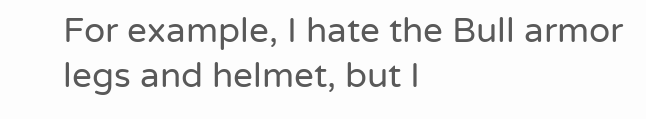For example, I hate the Bull armor legs and helmet, but I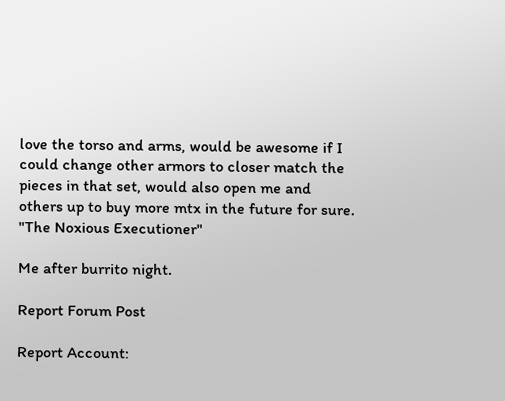love the torso and arms, would be awesome if I could change other armors to closer match the pieces in that set, would also open me and others up to buy more mtx in the future for sure.
"The Noxious Executioner"

Me after burrito night.

Report Forum Post

Report Account: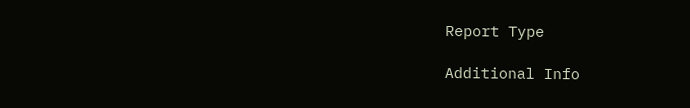Report Type

Additional Info